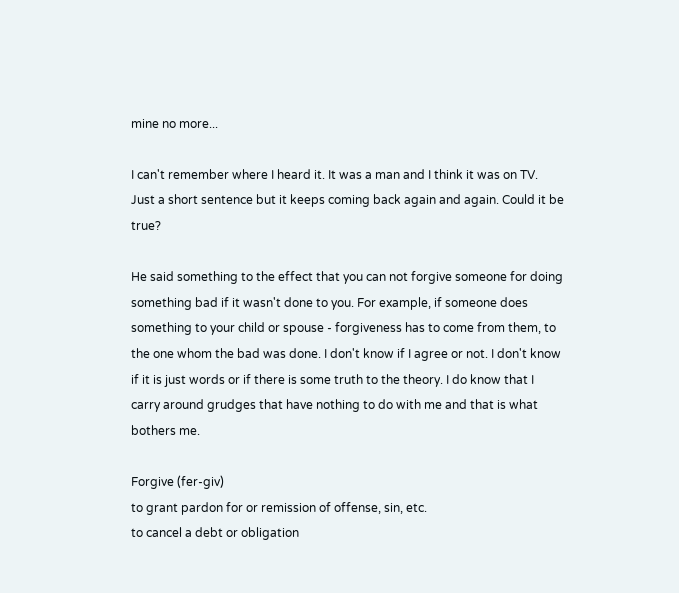mine no more...

I can't remember where I heard it. It was a man and I think it was on TV. Just a short sentence but it keeps coming back again and again. Could it be true?

He said something to the effect that you can not forgive someone for doing something bad if it wasn't done to you. For example, if someone does something to your child or spouse - forgiveness has to come from them, to the one whom the bad was done. I don't know if I agree or not. I don't know if it is just words or if there is some truth to the theory. I do know that I carry around grudges that have nothing to do with me and that is what bothers me.

Forgive (fer-giv)
to grant pardon for or remission of offense, sin, etc.
to cancel a debt or obligation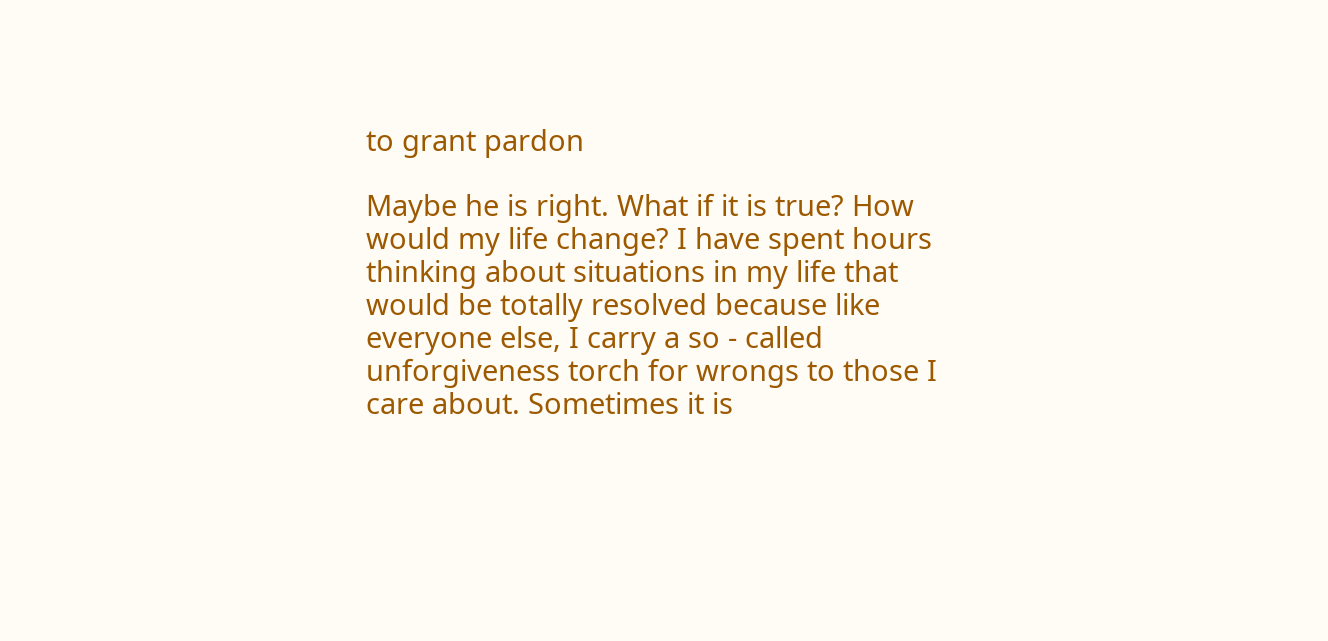to grant pardon

Maybe he is right. What if it is true? How would my life change? I have spent hours thinking about situations in my life that would be totally resolved because like everyone else, I carry a so - called unforgiveness torch for wrongs to those I care about. Sometimes it is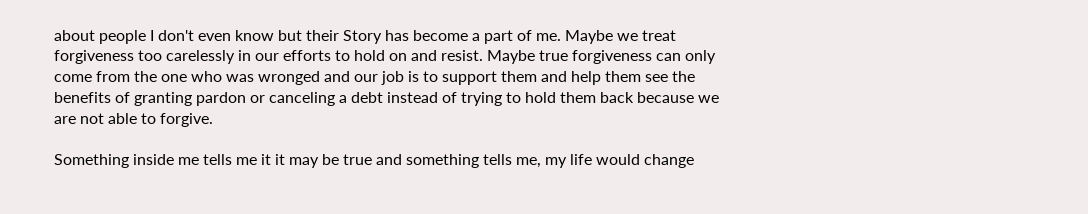about people I don't even know but their Story has become a part of me. Maybe we treat forgiveness too carelessly in our efforts to hold on and resist. Maybe true forgiveness can only come from the one who was wronged and our job is to support them and help them see the benefits of granting pardon or canceling a debt instead of trying to hold them back because we are not able to forgive.

Something inside me tells me it it may be true and something tells me, my life would change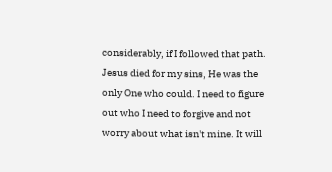considerably, if I followed that path. Jesus died for my sins, He was the only One who could. I need to figure out who I need to forgive and not worry about what isn't mine. It will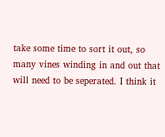take some time to sort it out, so many vines winding in and out that will need to be seperated. I think it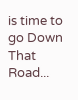is time to go Down That Road...